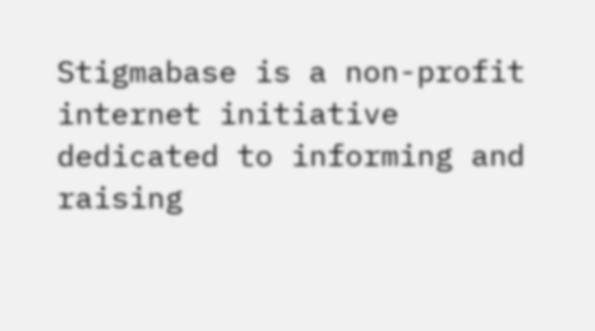Stigmabase is a non-profit internet initiative dedicated to informing and raising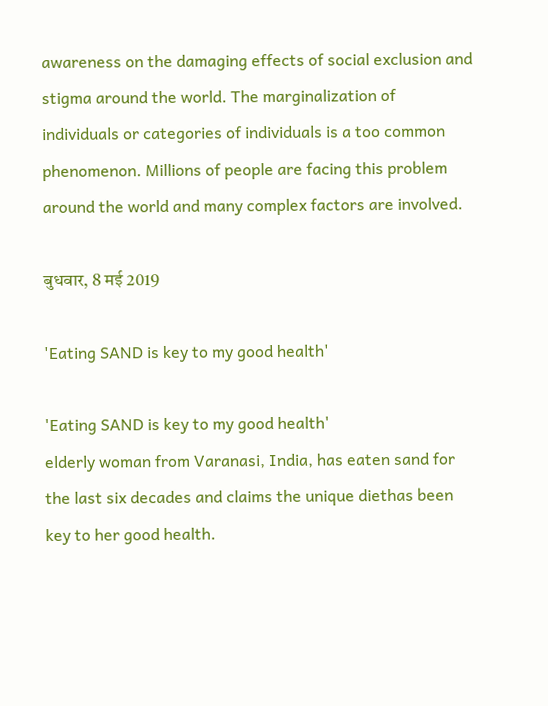awareness on the damaging effects of social exclusion and stigma around the world. The marginalization of individuals or categories of individuals is a too common phenomenon. Millions of people are facing this problem around the world and many complex factors are involved.

बुधवार, 8 मई 2019

'Eating SAND is key to my good health'

'Eating SAND is key to my good health'
elderly woman from Varanasi, India, has eaten sand for the last six decades and claims the unique diethas been key to her good health.